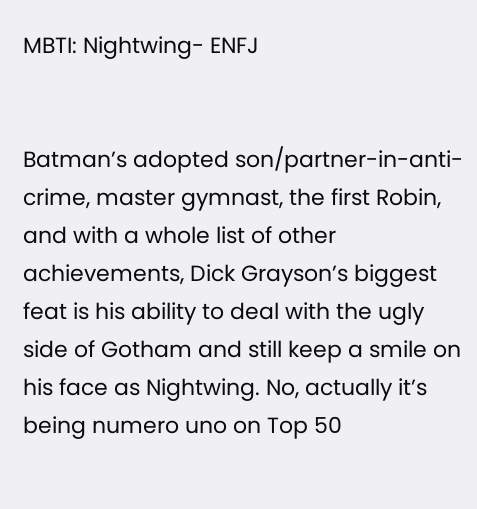MBTI: Nightwing- ENFJ


Batman’s adopted son/partner-in-anti-crime, master gymnast, the first Robin, and with a whole list of other achievements, Dick Grayson’s biggest feat is his ability to deal with the ugly side of Gotham and still keep a smile on his face as Nightwing. No, actually it’s being numero uno on Top 50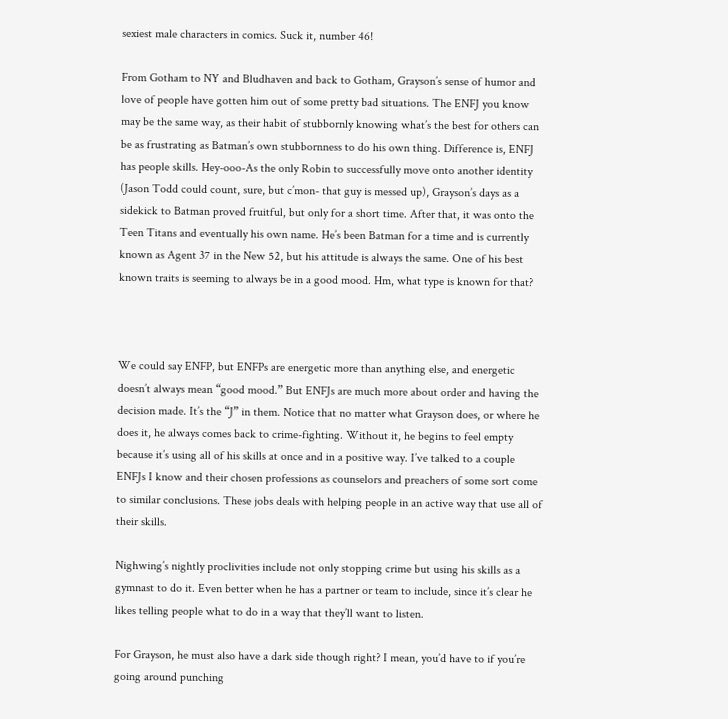sexiest male characters in comics. Suck it, number 46!

From Gotham to NY and Bludhaven and back to Gotham, Grayson’s sense of humor and love of people have gotten him out of some pretty bad situations. The ENFJ you know may be the same way, as their habit of stubbornly knowing what’s the best for others can be as frustrating as Batman’s own stubbornness to do his own thing. Difference is, ENFJ has people skills. Hey-ooo-As the only Robin to successfully move onto another identity (Jason Todd could count, sure, but c’mon- that guy is messed up), Grayson’s days as a sidekick to Batman proved fruitful, but only for a short time. After that, it was onto the Teen Titans and eventually his own name. He’s been Batman for a time and is currently known as Agent 37 in the New 52, but his attitude is always the same. One of his best known traits is seeming to always be in a good mood. Hm, what type is known for that?



We could say ENFP, but ENFPs are energetic more than anything else, and energetic doesn’t always mean “good mood.” But ENFJs are much more about order and having the decision made. It’s the “J” in them. Notice that no matter what Grayson does, or where he does it, he always comes back to crime-fighting. Without it, he begins to feel empty because it’s using all of his skills at once and in a positive way. I’ve talked to a couple ENFJs I know and their chosen professions as counselors and preachers of some sort come to similar conclusions. These jobs deals with helping people in an active way that use all of their skills.

Nighwing’s nightly proclivities include not only stopping crime but using his skills as a gymnast to do it. Even better when he has a partner or team to include, since it’s clear he likes telling people what to do in a way that they’ll want to listen.

For Grayson, he must also have a dark side though right? I mean, you’d have to if you’re going around punching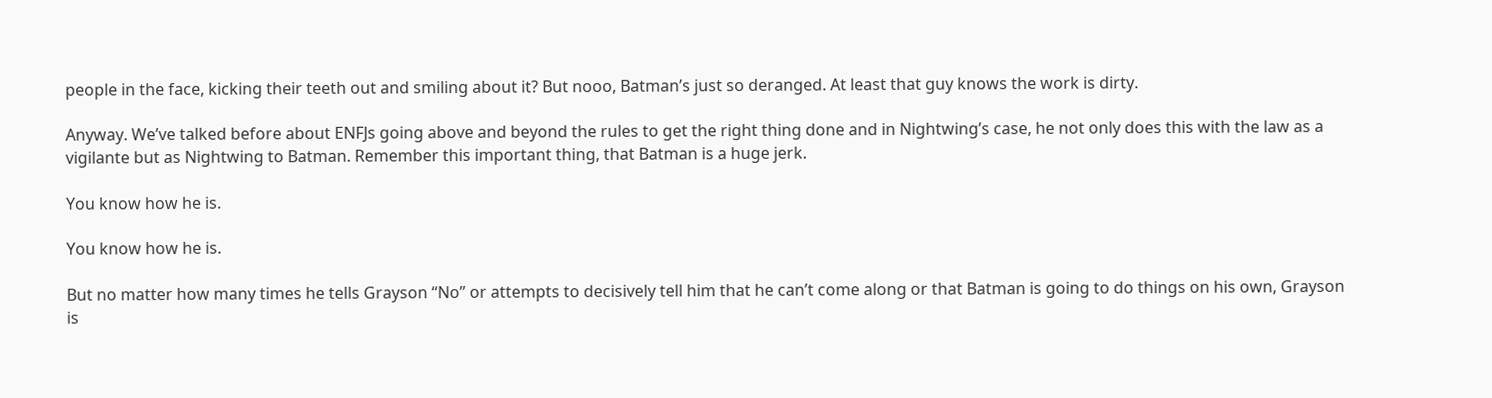people in the face, kicking their teeth out and smiling about it? But nooo, Batman’s just so deranged. At least that guy knows the work is dirty.

Anyway. We’ve talked before about ENFJs going above and beyond the rules to get the right thing done and in Nightwing’s case, he not only does this with the law as a vigilante but as Nightwing to Batman. Remember this important thing, that Batman is a huge jerk.

You know how he is.

You know how he is.

But no matter how many times he tells Grayson “No” or attempts to decisively tell him that he can’t come along or that Batman is going to do things on his own, Grayson is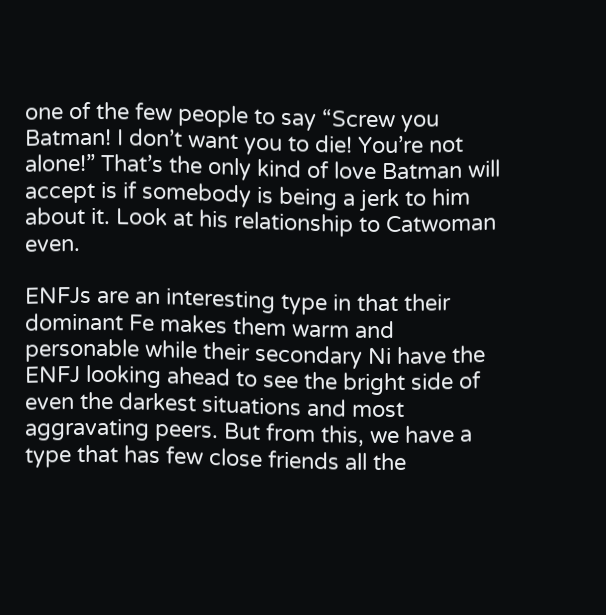one of the few people to say “Screw you Batman! I don’t want you to die! You’re not alone!” That’s the only kind of love Batman will accept is if somebody is being a jerk to him about it. Look at his relationship to Catwoman even.

ENFJs are an interesting type in that their dominant Fe makes them warm and personable while their secondary Ni have the ENFJ looking ahead to see the bright side of even the darkest situations and most aggravating peers. But from this, we have a type that has few close friends all the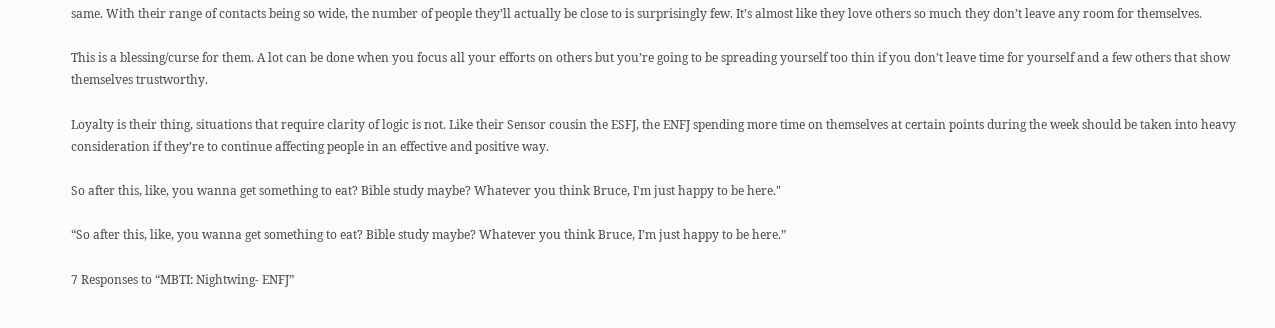same. With their range of contacts being so wide, the number of people they’ll actually be close to is surprisingly few. It’s almost like they love others so much they don’t leave any room for themselves.

This is a blessing/curse for them. A lot can be done when you focus all your efforts on others but you’re going to be spreading yourself too thin if you don’t leave time for yourself and a few others that show themselves trustworthy.

Loyalty is their thing, situations that require clarity of logic is not. Like their Sensor cousin the ESFJ, the ENFJ spending more time on themselves at certain points during the week should be taken into heavy consideration if they’re to continue affecting people in an effective and positive way.

So after this, like, you wanna get something to eat? Bible study maybe? Whatever you think Bruce, I'm just happy to be here."

“So after this, like, you wanna get something to eat? Bible study maybe? Whatever you think Bruce, I’m just happy to be here.”

7 Responses to “MBTI: Nightwing- ENFJ”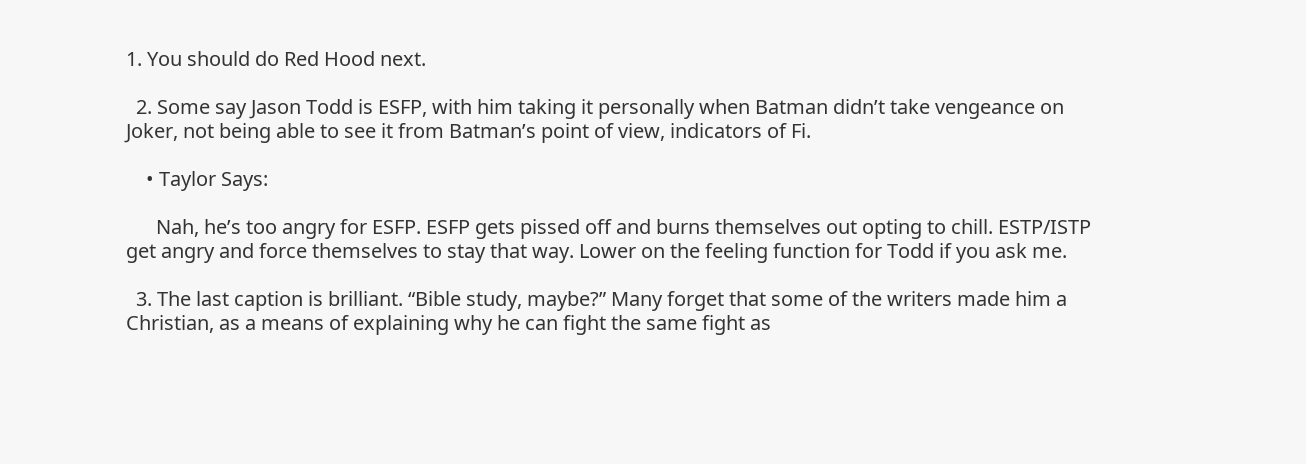1. You should do Red Hood next.

  2. Some say Jason Todd is ESFP, with him taking it personally when Batman didn’t take vengeance on Joker, not being able to see it from Batman’s point of view, indicators of Fi.

    • Taylor Says:

      Nah, he’s too angry for ESFP. ESFP gets pissed off and burns themselves out opting to chill. ESTP/ISTP get angry and force themselves to stay that way. Lower on the feeling function for Todd if you ask me.

  3. The last caption is brilliant. “Bible study, maybe?” Many forget that some of the writers made him a Christian, as a means of explaining why he can fight the same fight as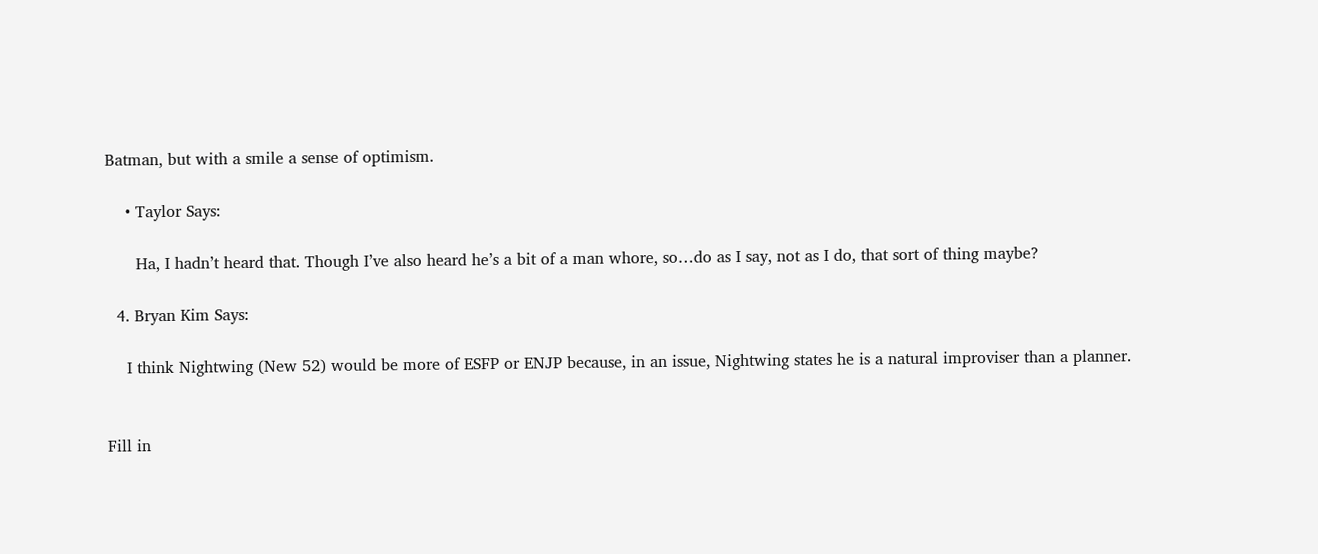Batman, but with a smile a sense of optimism.

    • Taylor Says:

      Ha, I hadn’t heard that. Though I’ve also heard he’s a bit of a man whore, so…do as I say, not as I do, that sort of thing maybe?

  4. Bryan Kim Says:

    I think Nightwing (New 52) would be more of ESFP or ENJP because, in an issue, Nightwing states he is a natural improviser than a planner.


Fill in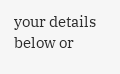your details below or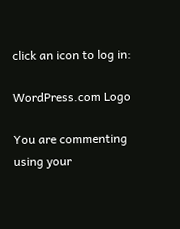click an icon to log in:

WordPress.com Logo

You are commenting using your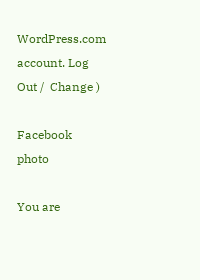WordPress.com account. Log Out /  Change )

Facebook photo

You are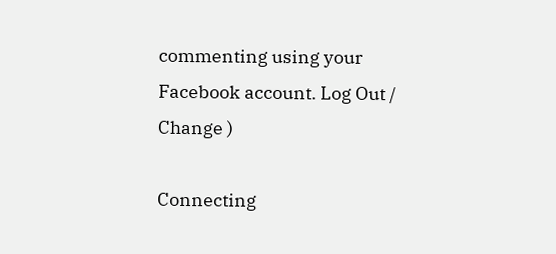commenting using your Facebook account. Log Out /  Change )

Connecting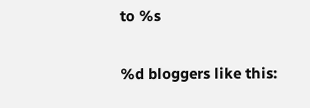to %s

%d bloggers like this: